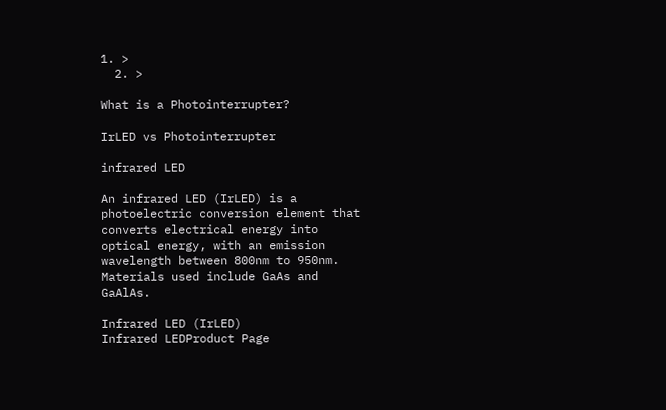1. >
  2. >

What is a Photointerrupter?

IrLED vs Photointerrupter

infrared LED

An infrared LED (IrLED) is a photoelectric conversion element that converts electrical energy into optical energy, with an emission wavelength between 800nm to 950nm.
Materials used include GaAs and GaAlAs.

Infrared LED (IrLED)
Infrared LEDProduct Page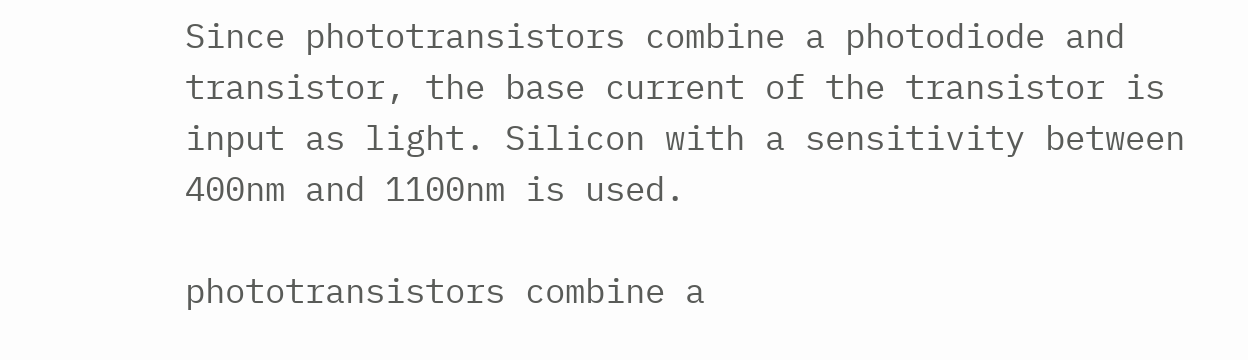Since phototransistors combine a photodiode and transistor, the base current of the transistor is input as light. Silicon with a sensitivity between 400nm and 1100nm is used.

phototransistors combine a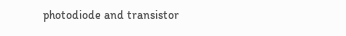photodiode and transistor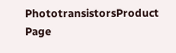PhototransistorsProduct Page